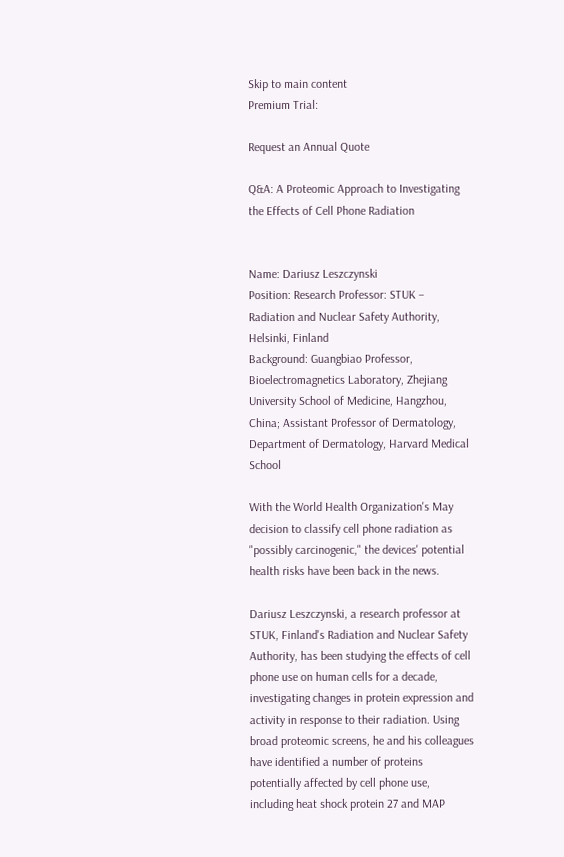Skip to main content
Premium Trial:

Request an Annual Quote

Q&A: A Proteomic Approach to Investigating the Effects of Cell Phone Radiation


Name: Dariusz Leszczynski
Position: Research Professor: STUK – Radiation and Nuclear Safety Authority, Helsinki, Finland
Background: Guangbiao Professor, Bioelectromagnetics Laboratory, Zhejiang University School of Medicine, Hangzhou, China; Assistant Professor of Dermatology, Department of Dermatology, Harvard Medical School

With the World Health Organization's May decision to classify cell phone radiation as "possibly carcinogenic," the devices' potential health risks have been back in the news.

Dariusz Leszczynski, a research professor at STUK, Finland's Radiation and Nuclear Safety Authority, has been studying the effects of cell phone use on human cells for a decade, investigating changes in protein expression and activity in response to their radiation. Using broad proteomic screens, he and his colleagues have identified a number of proteins potentially affected by cell phone use, including heat shock protein 27 and MAP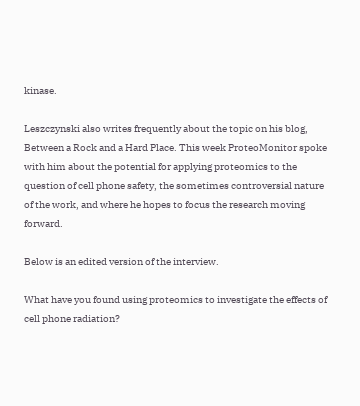kinase.

Leszczynski also writes frequently about the topic on his blog, Between a Rock and a Hard Place. This week ProteoMonitor spoke with him about the potential for applying proteomics to the question of cell phone safety, the sometimes controversial nature of the work, and where he hopes to focus the research moving forward.

Below is an edited version of the interview.

What have you found using proteomics to investigate the effects of cell phone radiation?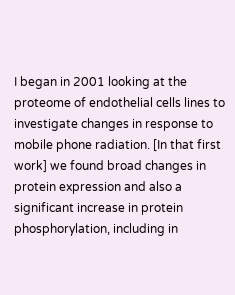I began in 2001 looking at the proteome of endothelial cells lines to investigate changes in response to mobile phone radiation. [In that first work] we found broad changes in protein expression and also a significant increase in protein phosphorylation, including in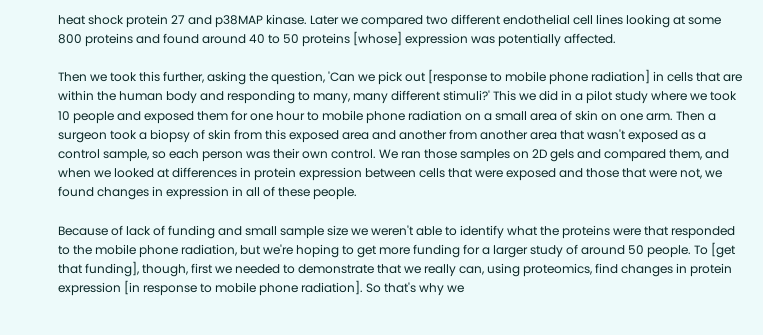heat shock protein 27 and p38MAP kinase. Later we compared two different endothelial cell lines looking at some 800 proteins and found around 40 to 50 proteins [whose] expression was potentially affected.

Then we took this further, asking the question, 'Can we pick out [response to mobile phone radiation] in cells that are within the human body and responding to many, many different stimuli?' This we did in a pilot study where we took 10 people and exposed them for one hour to mobile phone radiation on a small area of skin on one arm. Then a surgeon took a biopsy of skin from this exposed area and another from another area that wasn't exposed as a control sample, so each person was their own control. We ran those samples on 2D gels and compared them, and when we looked at differences in protein expression between cells that were exposed and those that were not, we found changes in expression in all of these people.

Because of lack of funding and small sample size we weren't able to identify what the proteins were that responded to the mobile phone radiation, but we're hoping to get more funding for a larger study of around 50 people. To [get that funding], though, first we needed to demonstrate that we really can, using proteomics, find changes in protein expression [in response to mobile phone radiation]. So that's why we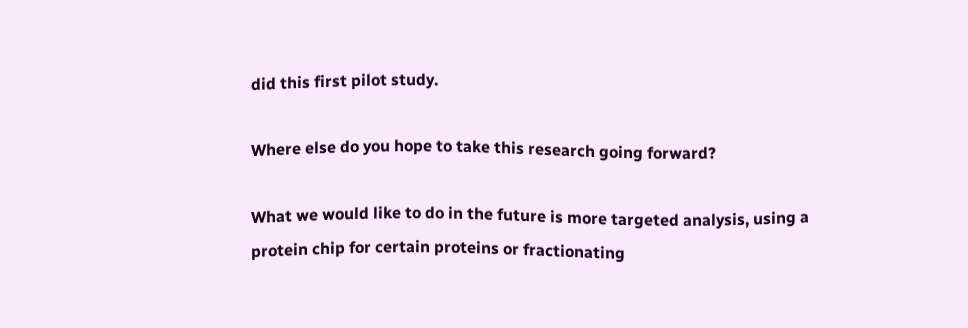did this first pilot study.

Where else do you hope to take this research going forward?

What we would like to do in the future is more targeted analysis, using a protein chip for certain proteins or fractionating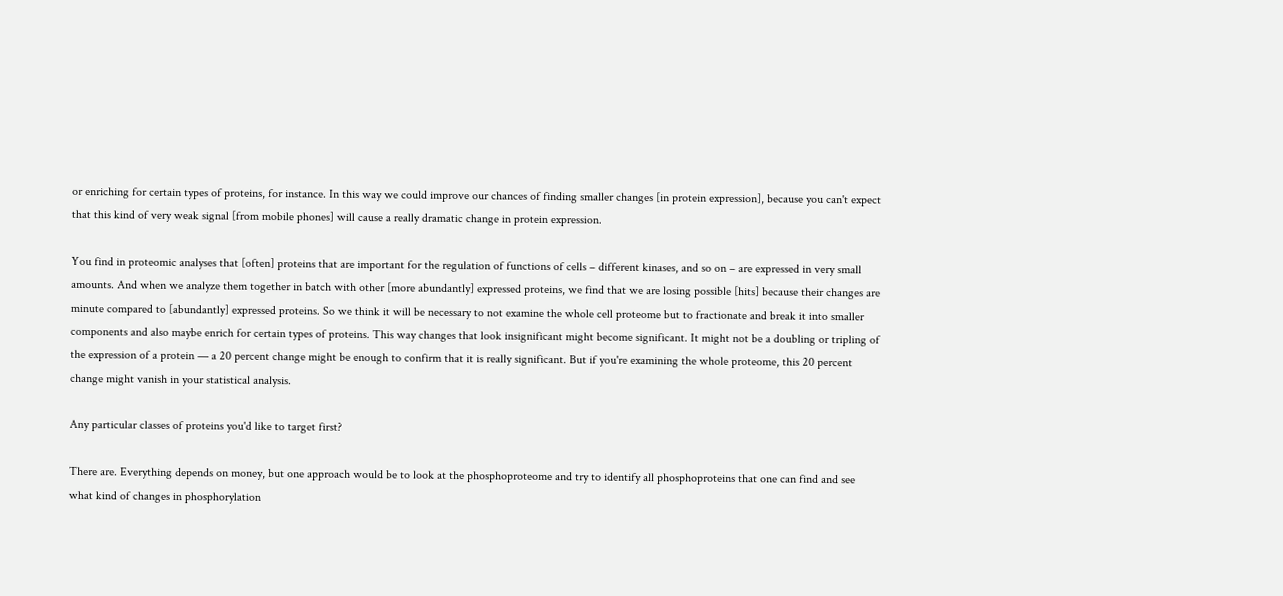or enriching for certain types of proteins, for instance. In this way we could improve our chances of finding smaller changes [in protein expression], because you can't expect that this kind of very weak signal [from mobile phones] will cause a really dramatic change in protein expression.

You find in proteomic analyses that [often] proteins that are important for the regulation of functions of cells – different kinases, and so on – are expressed in very small amounts. And when we analyze them together in batch with other [more abundantly] expressed proteins, we find that we are losing possible [hits] because their changes are minute compared to [abundantly] expressed proteins. So we think it will be necessary to not examine the whole cell proteome but to fractionate and break it into smaller components and also maybe enrich for certain types of proteins. This way changes that look insignificant might become significant. It might not be a doubling or tripling of the expression of a protein — a 20 percent change might be enough to confirm that it is really significant. But if you're examining the whole proteome, this 20 percent change might vanish in your statistical analysis.

Any particular classes of proteins you'd like to target first?

There are. Everything depends on money, but one approach would be to look at the phosphoproteome and try to identify all phosphoproteins that one can find and see what kind of changes in phosphorylation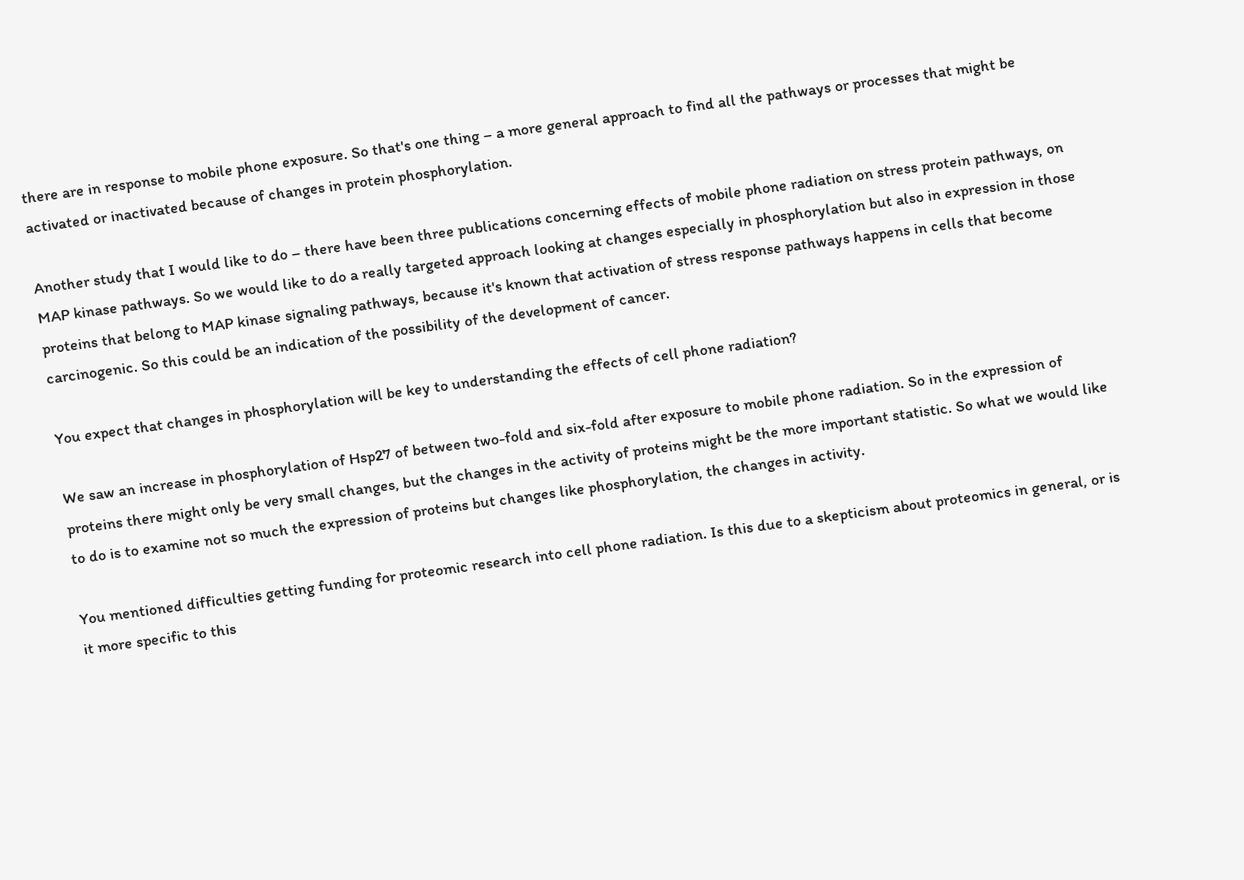there are in response to mobile phone exposure. So that's one thing – a more general approach to find all the pathways or processes that might be activated or inactivated because of changes in protein phosphorylation.

Another study that I would like to do – there have been three publications concerning effects of mobile phone radiation on stress protein pathways, on MAP kinase pathways. So we would like to do a really targeted approach looking at changes especially in phosphorylation but also in expression in those proteins that belong to MAP kinase signaling pathways, because it's known that activation of stress response pathways happens in cells that become carcinogenic. So this could be an indication of the possibility of the development of cancer.

You expect that changes in phosphorylation will be key to understanding the effects of cell phone radiation?

We saw an increase in phosphorylation of Hsp27 of between two-fold and six-fold after exposure to mobile phone radiation. So in the expression of proteins there might only be very small changes, but the changes in the activity of proteins might be the more important statistic. So what we would like to do is to examine not so much the expression of proteins but changes like phosphorylation, the changes in activity.

You mentioned difficulties getting funding for proteomic research into cell phone radiation. Is this due to a skepticism about proteomics in general, or is it more specific to this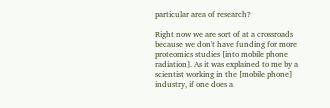particular area of research?

Right now we are sort of at a crossroads because we don't have funding for more proteomics studies [into mobile phone radiation]. As it was explained to me by a scientist working in the [mobile phone] industry, if one does a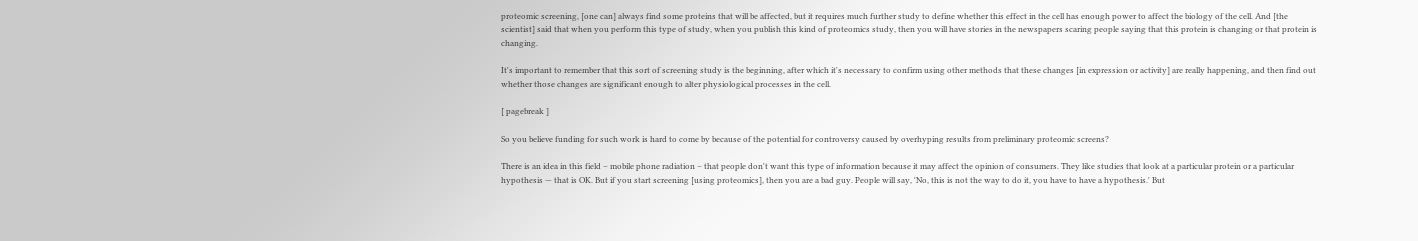proteomic screening, [one can] always find some proteins that will be affected, but it requires much further study to define whether this effect in the cell has enough power to affect the biology of the cell. And [the scientist] said that when you perform this type of study, when you publish this kind of proteomics study, then you will have stories in the newspapers scaring people saying that this protein is changing or that protein is changing.

It's important to remember that this sort of screening study is the beginning, after which it's necessary to confirm using other methods that these changes [in expression or activity] are really happening, and then find out whether those changes are significant enough to alter physiological processes in the cell.

[ pagebreak ]

So you believe funding for such work is hard to come by because of the potential for controversy caused by overhyping results from preliminary proteomic screens?

There is an idea in this field – mobile phone radiation – that people don't want this type of information because it may affect the opinion of consumers. They like studies that look at a particular protein or a particular hypothesis — that is OK. But if you start screening [using proteomics], then you are a bad guy. People will say, 'No, this is not the way to do it, you have to have a hypothesis.' But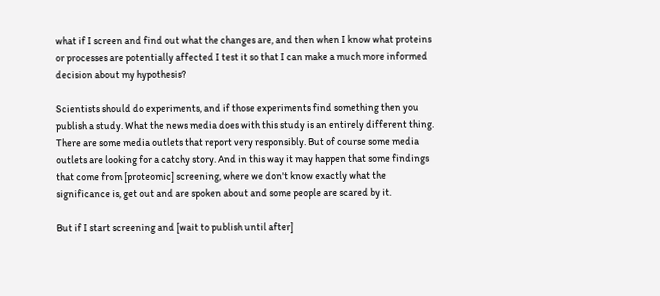what if I screen and find out what the changes are, and then when I know what proteins or processes are potentially affected I test it so that I can make a much more informed decision about my hypothesis?

Scientists should do experiments, and if those experiments find something then you publish a study. What the news media does with this study is an entirely different thing. There are some media outlets that report very responsibly. But of course some media outlets are looking for a catchy story. And in this way it may happen that some findings that come from [proteomic] screening, where we don't know exactly what the significance is, get out and are spoken about and some people are scared by it.

But if I start screening and [wait to publish until after]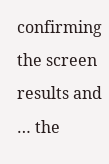confirming the screen results and … the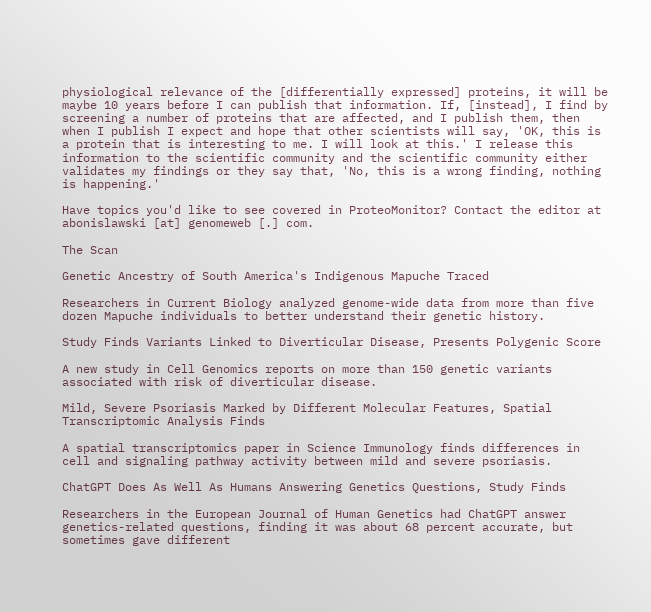physiological relevance of the [differentially expressed] proteins, it will be maybe 10 years before I can publish that information. If, [instead], I find by screening a number of proteins that are affected, and I publish them, then when I publish I expect and hope that other scientists will say, 'OK, this is a protein that is interesting to me. I will look at this.' I release this information to the scientific community and the scientific community either validates my findings or they say that, 'No, this is a wrong finding, nothing is happening.'

Have topics you'd like to see covered in ProteoMonitor? Contact the editor at abonislawski [at] genomeweb [.] com.

The Scan

Genetic Ancestry of South America's Indigenous Mapuche Traced

Researchers in Current Biology analyzed genome-wide data from more than five dozen Mapuche individuals to better understand their genetic history.

Study Finds Variants Linked to Diverticular Disease, Presents Polygenic Score

A new study in Cell Genomics reports on more than 150 genetic variants associated with risk of diverticular disease.

Mild, Severe Psoriasis Marked by Different Molecular Features, Spatial Transcriptomic Analysis Finds

A spatial transcriptomics paper in Science Immunology finds differences in cell and signaling pathway activity between mild and severe psoriasis.

ChatGPT Does As Well As Humans Answering Genetics Questions, Study Finds

Researchers in the European Journal of Human Genetics had ChatGPT answer genetics-related questions, finding it was about 68 percent accurate, but sometimes gave different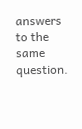answers to the same question.